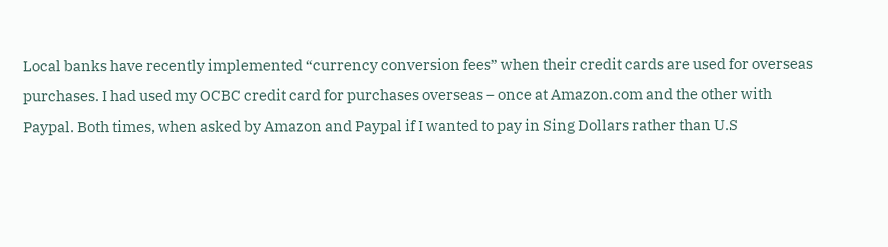Local banks have recently implemented “currency conversion fees” when their credit cards are used for overseas purchases. I had used my OCBC credit card for purchases overseas – once at Amazon.com and the other with Paypal. Both times, when asked by Amazon and Paypal if I wanted to pay in Sing Dollars rather than U.S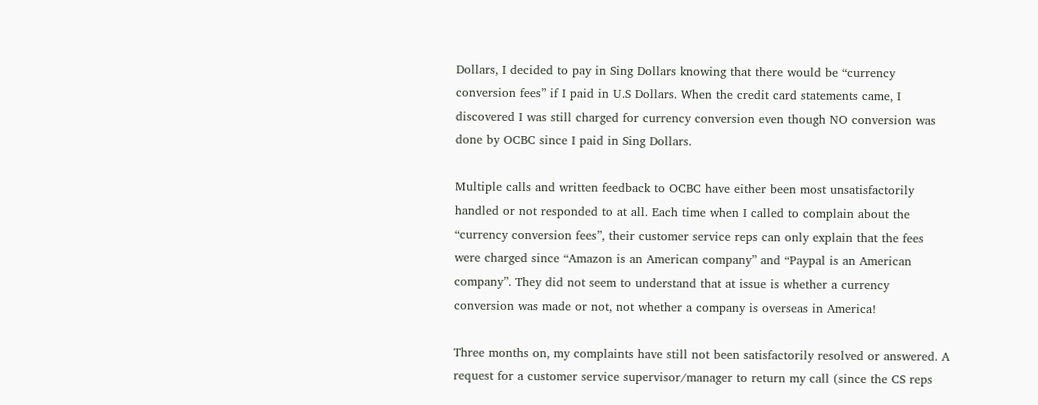Dollars, I decided to pay in Sing Dollars knowing that there would be “currency conversion fees” if I paid in U.S Dollars. When the credit card statements came, I discovered I was still charged for currency conversion even though NO conversion was done by OCBC since I paid in Sing Dollars.

Multiple calls and written feedback to OCBC have either been most unsatisfactorily handled or not responded to at all. Each time when I called to complain about the “currency conversion fees”, their customer service reps can only explain that the fees were charged since “Amazon is an American company” and “Paypal is an American company”. They did not seem to understand that at issue is whether a currency conversion was made or not, not whether a company is overseas in America!

Three months on, my complaints have still not been satisfactorily resolved or answered. A request for a customer service supervisor/manager to return my call (since the CS reps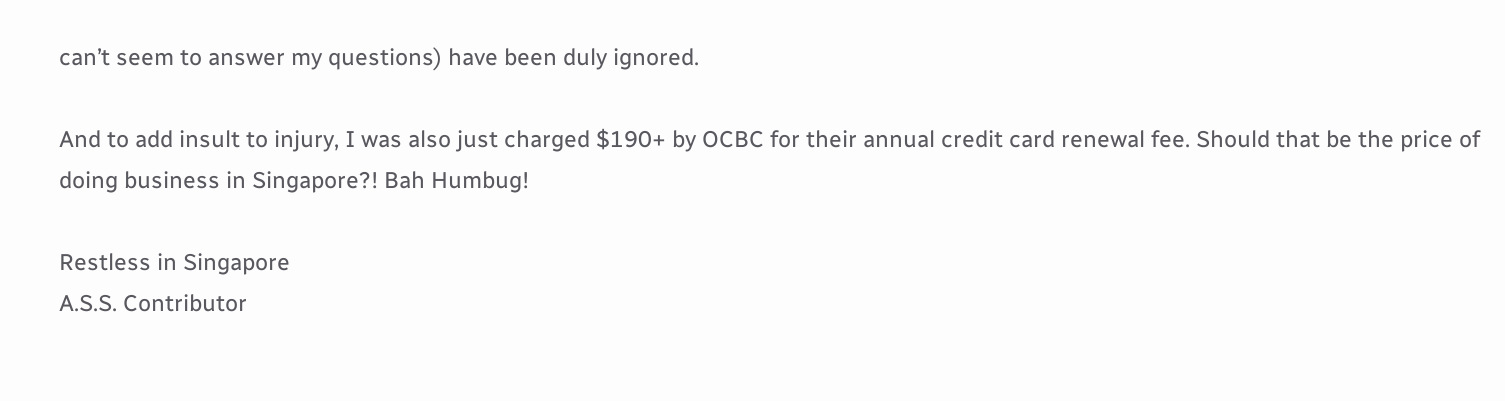can’t seem to answer my questions) have been duly ignored.

And to add insult to injury, I was also just charged $190+ by OCBC for their annual credit card renewal fee. Should that be the price of doing business in Singapore?! Bah Humbug!

Restless in Singapore
A.S.S. Contributor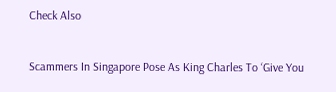Check Also

Scammers In Singapore Pose As King Charles To ‘Give You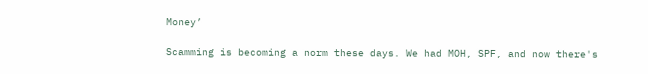Money’

Scamming is becoming a norm these days. We had MOH, SPF, and now there's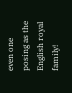even one posing as the English royal family!